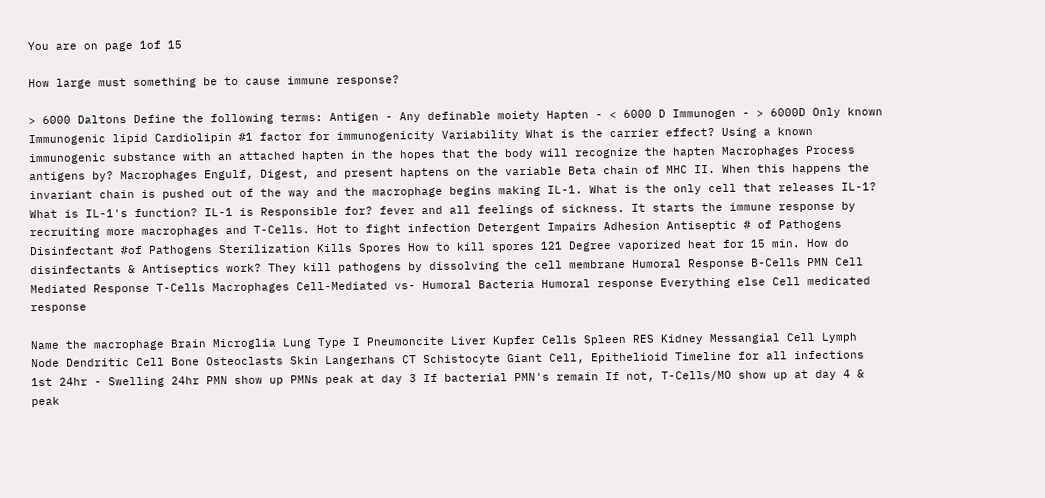You are on page 1of 15

How large must something be to cause immune response?

> 6000 Daltons Define the following terms: Antigen - Any definable moiety Hapten - < 6000 D Immunogen - > 6000D Only known Immunogenic lipid Cardiolipin #1 factor for immunogenicity Variability What is the carrier effect? Using a known immunogenic substance with an attached hapten in the hopes that the body will recognize the hapten Macrophages Process antigens by? Macrophages Engulf, Digest, and present haptens on the variable Beta chain of MHC II. When this happens the invariant chain is pushed out of the way and the macrophage begins making IL-1. What is the only cell that releases IL-1? What is IL-1's function? IL-1 is Responsible for? fever and all feelings of sickness. It starts the immune response by recruiting more macrophages and T-Cells. Hot to fight infection Detergent Impairs Adhesion Antiseptic # of Pathogens Disinfectant #of Pathogens Sterilization Kills Spores How to kill spores 121 Degree vaporized heat for 15 min. How do disinfectants & Antiseptics work? They kill pathogens by dissolving the cell membrane Humoral Response B-Cells PMN Cell Mediated Response T-Cells Macrophages Cell-Mediated vs- Humoral Bacteria Humoral response Everything else Cell medicated response

Name the macrophage Brain Microglia Lung Type I Pneumoncite Liver Kupfer Cells Spleen RES Kidney Messangial Cell Lymph Node Dendritic Cell Bone Osteoclasts Skin Langerhans CT Schistocyte Giant Cell, Epithelioid Timeline for all infections 1st 24hr - Swelling 24hr PMN show up PMNs peak at day 3 If bacterial PMN's remain If not, T-Cells/MO show up at day 4 & peak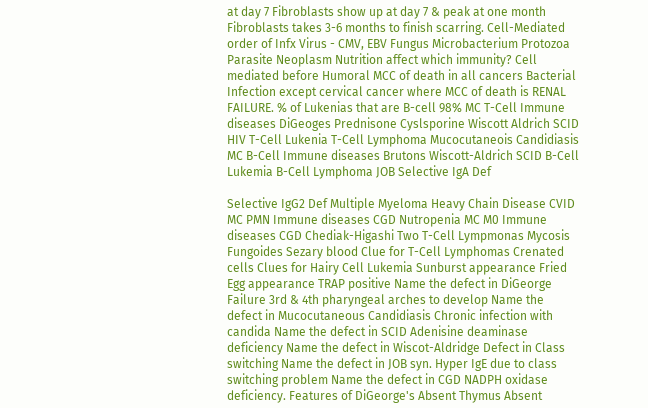at day 7 Fibroblasts show up at day 7 & peak at one month Fibroblasts takes 3-6 months to finish scarring. Cell-Mediated order of Infx Virus - CMV, EBV Fungus Microbacterium Protozoa Parasite Neoplasm Nutrition affect which immunity? Cell mediated before Humoral MCC of death in all cancers Bacterial Infection except cervical cancer where MCC of death is RENAL FAILURE. % of Lukenias that are B-cell 98% MC T-Cell Immune diseases DiGeoges Prednisone Cyslsporine Wiscott Aldrich SCID HIV T-Cell Lukenia T-Cell Lymphoma Mucocutaneois Candidiasis MC B-Cell Immune diseases Brutons Wiscott-Aldrich SCID B-Cell Lukemia B-Cell Lymphoma JOB Selective IgA Def

Selective IgG2 Def Multiple Myeloma Heavy Chain Disease CVID MC PMN Immune diseases CGD Nutropenia MC M0 Immune diseases CGD Chediak-Higashi Two T-Cell Lympmonas Mycosis Fungoides Sezary blood Clue for T-Cell Lymphomas Crenated cells Clues for Hairy Cell Lukemia Sunburst appearance Fried Egg appearance TRAP positive Name the defect in DiGeorge Failure 3rd & 4th pharyngeal arches to develop Name the defect in Mucocutaneous Candidiasis Chronic infection with candida Name the defect in SCID Adenisine deaminase deficiency Name the defect in Wiscot-Aldridge Defect in Class switching Name the defect in JOB syn. Hyper IgE due to class switching problem Name the defect in CGD NADPH oxidase deficiency. Features of DiGeorge's Absent Thymus Absent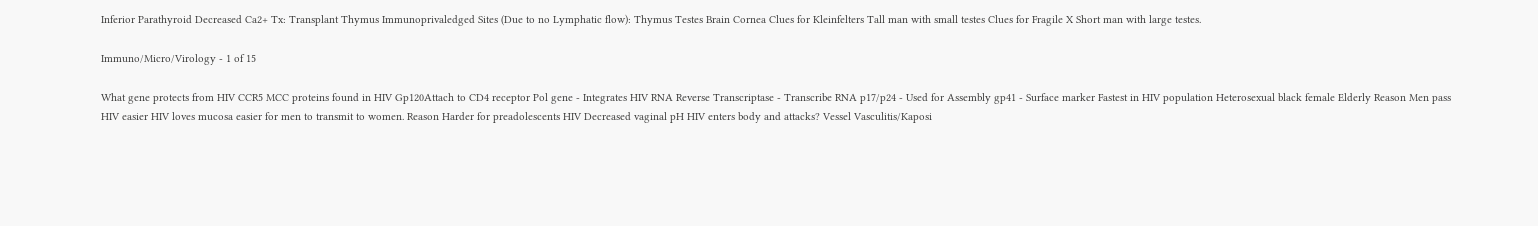Inferior Parathyroid Decreased Ca2+ Tx: Transplant Thymus Immunoprivaledged Sites (Due to no Lymphatic flow): Thymus Testes Brain Cornea Clues for Kleinfelters Tall man with small testes Clues for Fragile X Short man with large testes.

Immuno/Micro/Virology - 1 of 15

What gene protects from HIV CCR5 MCC proteins found in HIV Gp120Attach to CD4 receptor Pol gene - Integrates HIV RNA Reverse Transcriptase - Transcribe RNA p17/p24 - Used for Assembly gp41 - Surface marker Fastest in HIV population Heterosexual black female Elderly Reason Men pass HIV easier HIV loves mucosa easier for men to transmit to women. Reason Harder for preadolescents HIV Decreased vaginal pH HIV enters body and attacks? Vessel Vasculitis/Kaposi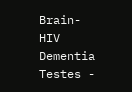Brain- HIV Dementia Testes -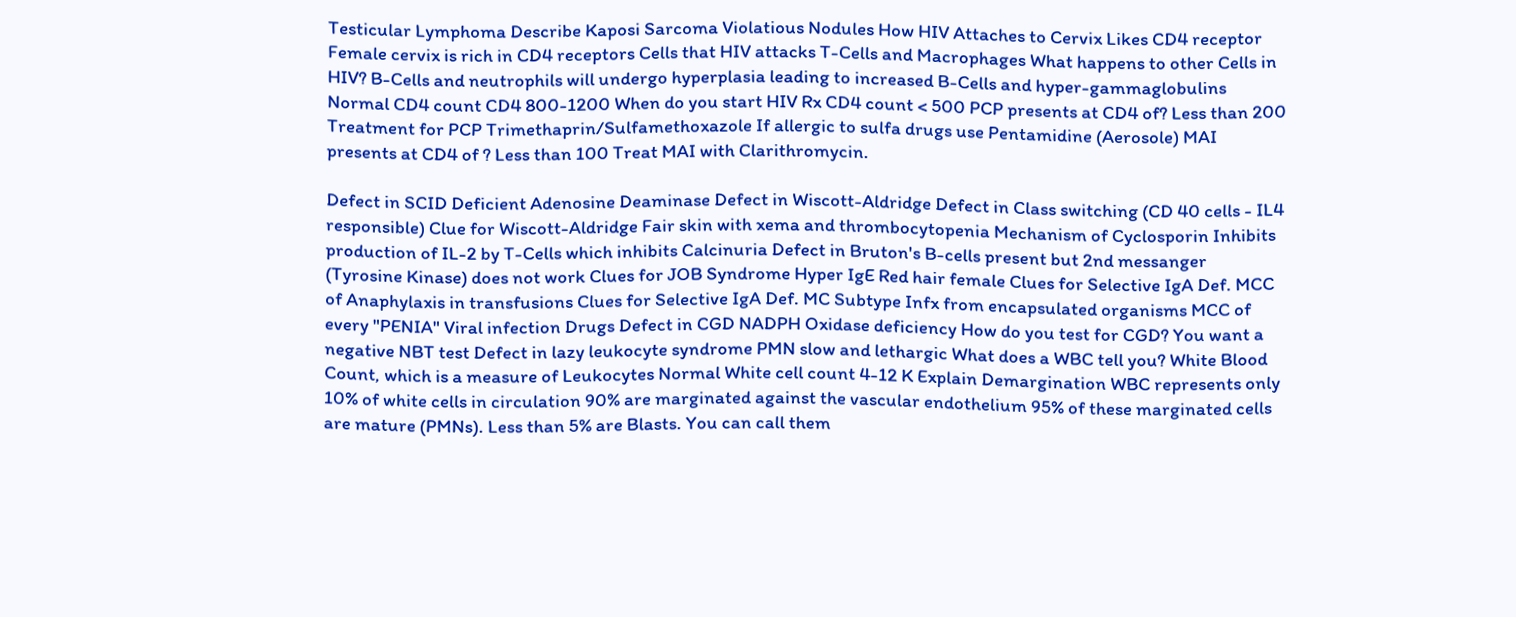Testicular Lymphoma Describe Kaposi Sarcoma Violatious Nodules How HIV Attaches to Cervix Likes CD4 receptor Female cervix is rich in CD4 receptors Cells that HIV attacks T-Cells and Macrophages What happens to other Cells in HIV? B-Cells and neutrophils will undergo hyperplasia leading to increased B-Cells and hyper-gammaglobulins Normal CD4 count CD4 800-1200 When do you start HIV Rx CD4 count < 500 PCP presents at CD4 of? Less than 200 Treatment for PCP Trimethaprin/Sulfamethoxazole If allergic to sulfa drugs use Pentamidine (Aerosole) MAI presents at CD4 of ? Less than 100 Treat MAI with Clarithromycin.

Defect in SCID Deficient Adenosine Deaminase Defect in Wiscott-Aldridge Defect in Class switching (CD 40 cells - IL4 responsible) Clue for Wiscott-Aldridge Fair skin with xema and thrombocytopenia Mechanism of Cyclosporin Inhibits production of IL-2 by T-Cells which inhibits Calcinuria Defect in Bruton's B-cells present but 2nd messanger (Tyrosine Kinase) does not work Clues for JOB Syndrome Hyper IgE Red hair female Clues for Selective IgA Def. MCC of Anaphylaxis in transfusions Clues for Selective IgA Def. MC Subtype Infx from encapsulated organisms MCC of every "PENIA" Viral infection Drugs Defect in CGD NADPH Oxidase deficiency How do you test for CGD? You want a negative NBT test Defect in lazy leukocyte syndrome PMN slow and lethargic What does a WBC tell you? White Blood Count, which is a measure of Leukocytes Normal White cell count 4-12 K Explain Demargination WBC represents only 10% of white cells in circulation 90% are marginated against the vascular endothelium 95% of these marginated cells are mature (PMNs). Less than 5% are Blasts. You can call them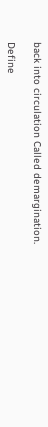back into circulation Called demargination.

Define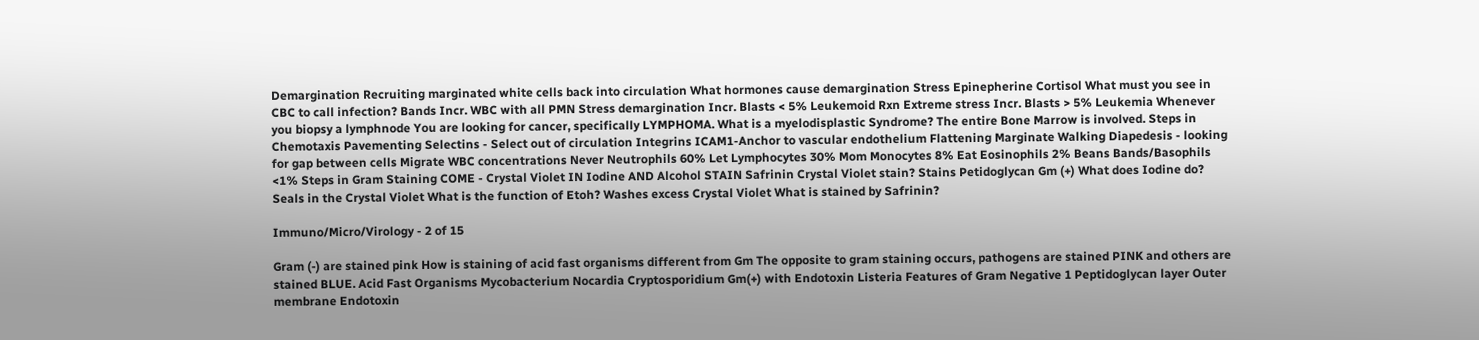Demargination Recruiting marginated white cells back into circulation What hormones cause demargination Stress Epinepherine Cortisol What must you see in CBC to call infection? Bands Incr. WBC with all PMN Stress demargination Incr. Blasts < 5% Leukemoid Rxn Extreme stress Incr. Blasts > 5% Leukemia Whenever you biopsy a lymphnode You are looking for cancer, specifically LYMPHOMA. What is a myelodisplastic Syndrome? The entire Bone Marrow is involved. Steps in Chemotaxis Pavementing Selectins - Select out of circulation Integrins ICAM1-Anchor to vascular endothelium Flattening Marginate Walking Diapedesis - looking for gap between cells Migrate WBC concentrations Never Neutrophils 60% Let Lymphocytes 30% Mom Monocytes 8% Eat Eosinophils 2% Beans Bands/Basophils <1% Steps in Gram Staining COME - Crystal Violet IN Iodine AND Alcohol STAIN Safrinin Crystal Violet stain? Stains Petidoglycan Gm (+) What does Iodine do? Seals in the Crystal Violet What is the function of Etoh? Washes excess Crystal Violet What is stained by Safrinin?

Immuno/Micro/Virology - 2 of 15

Gram (-) are stained pink How is staining of acid fast organisms different from Gm The opposite to gram staining occurs, pathogens are stained PINK and others are stained BLUE. Acid Fast Organisms Mycobacterium Nocardia Cryptosporidium Gm(+) with Endotoxin Listeria Features of Gram Negative 1 Peptidoglycan layer Outer membrane Endotoxin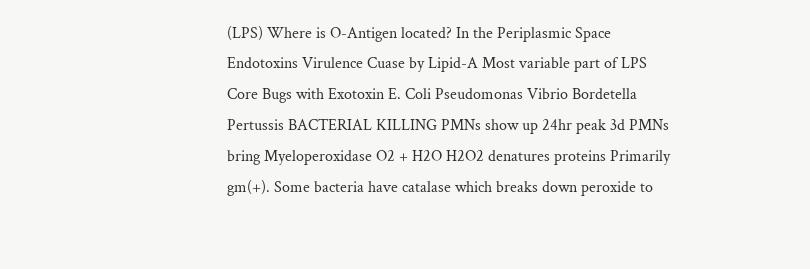(LPS) Where is O-Antigen located? In the Periplasmic Space Endotoxins Virulence Cuase by Lipid-A Most variable part of LPS Core Bugs with Exotoxin E. Coli Pseudomonas Vibrio Bordetella Pertussis BACTERIAL KILLING PMNs show up 24hr peak 3d PMNs bring Myeloperoxidase O2 + H2O H2O2 denatures proteins Primarily gm(+). Some bacteria have catalase which breaks down peroxide to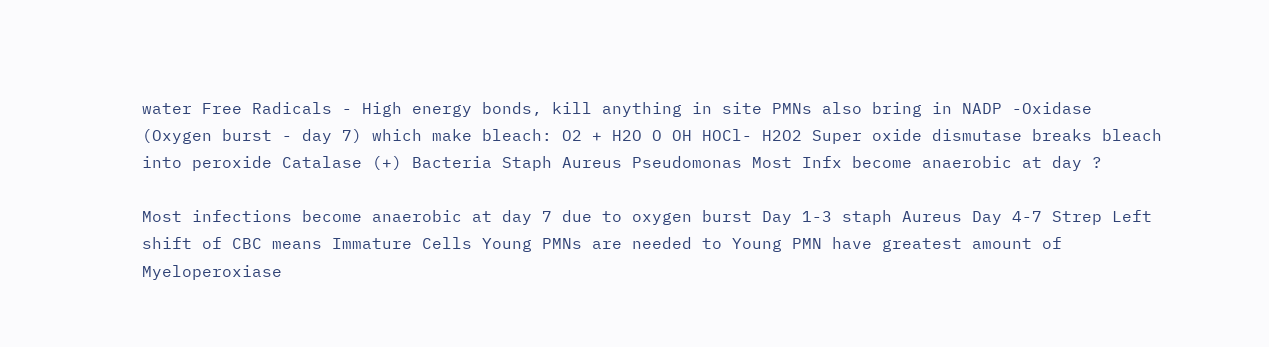water Free Radicals - High energy bonds, kill anything in site PMNs also bring in NADP -Oxidase (Oxygen burst - day 7) which make bleach: O2 + H2O O OH HOCl- H2O2 Super oxide dismutase breaks bleach into peroxide Catalase (+) Bacteria Staph Aureus Pseudomonas Most Infx become anaerobic at day ?

Most infections become anaerobic at day 7 due to oxygen burst Day 1-3 staph Aureus Day 4-7 Strep Left shift of CBC means Immature Cells Young PMNs are needed to Young PMN have greatest amount of Myeloperoxiase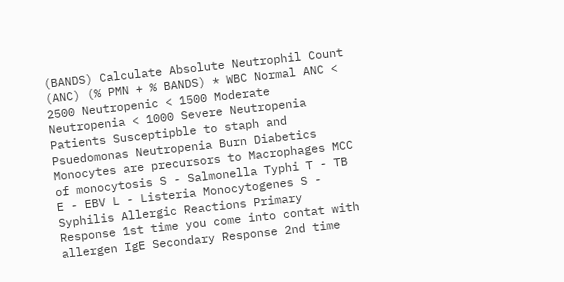(BANDS) Calculate Absolute Neutrophil Count (ANC) (% PMN + % BANDS) * WBC Normal ANC < 2500 Neutropenic < 1500 Moderate Neutropenia < 1000 Severe Neutropenia Patients Susceptipble to staph and Psuedomonas Neutropenia Burn Diabetics Monocytes are precursors to Macrophages MCC of monocytosis S - Salmonella Typhi T - TB E - EBV L - Listeria Monocytogenes S - Syphilis Allergic Reactions Primary Response 1st time you come into contat with allergen IgE Secondary Response 2nd time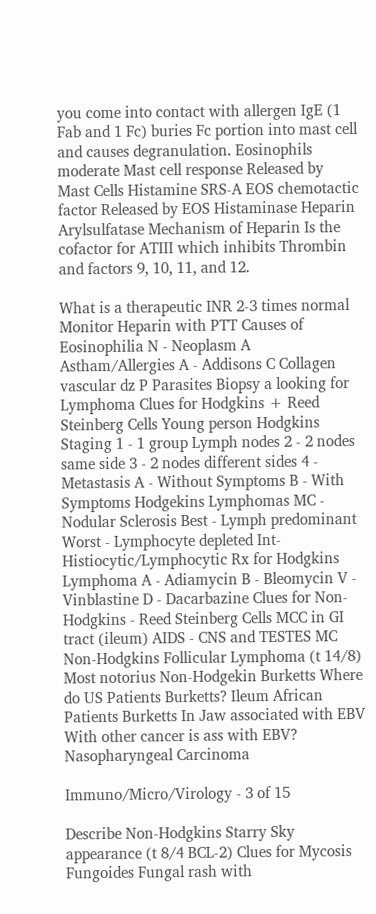you come into contact with allergen IgE (1 Fab and 1 Fc) buries Fc portion into mast cell and causes degranulation. Eosinophils moderate Mast cell response Released by Mast Cells Histamine SRS-A EOS chemotactic factor Released by EOS Histaminase Heparin Arylsulfatase Mechanism of Heparin Is the cofactor for ATIII which inhibits Thrombin and factors 9, 10, 11, and 12.

What is a therapeutic INR 2-3 times normal Monitor Heparin with PTT Causes of Eosinophilia N - Neoplasm A Astham/Allergies A - Addisons C Collagen vascular dz P Parasites Biopsy a looking for Lymphoma Clues for Hodgkins + Reed Steinberg Cells Young person Hodgkins Staging 1 - 1 group Lymph nodes 2 - 2 nodes same side 3 - 2 nodes different sides 4 - Metastasis A - Without Symptoms B - With Symptoms Hodgekins Lymphomas MC - Nodular Sclerosis Best - Lymph predominant Worst - Lymphocyte depleted Int- Histiocytic/Lymphocytic Rx for Hodgkins Lymphoma A - Adiamycin B - Bleomycin V - Vinblastine D - Dacarbazine Clues for Non-Hodgkins - Reed Steinberg Cells MCC in GI tract (ileum) AIDS - CNS and TESTES MC Non-Hodgkins Follicular Lymphoma (t 14/8) Most notorius Non-Hodgekin Burketts Where do US Patients Burketts? Ileum African Patients Burketts In Jaw associated with EBV With other cancer is ass with EBV? Nasopharyngeal Carcinoma

Immuno/Micro/Virology - 3 of 15

Describe Non-Hodgkins Starry Sky appearance (t 8/4 BCL-2) Clues for Mycosis Fungoides Fungal rash with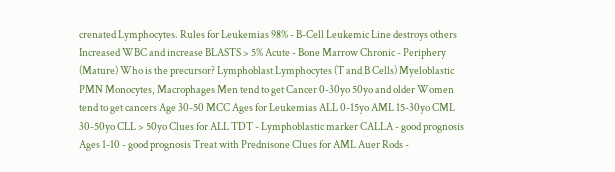crenated Lymphocytes. Rules for Leukemias 98% - B-Cell Leukemic Line destroys others Increased WBC and increase BLASTS > 5% Acute - Bone Marrow Chronic - Periphery (Mature) Who is the precursor? Lymphoblast Lymphocytes (T and B Cells) Myeloblastic PMN Monocytes, Macrophages Men tend to get Cancer 0-30yo 50yo and older Women tend to get cancers Age 30-50 MCC Ages for Leukemias ALL 0-15yo AML 15-30yo CML 30-50yo CLL > 50yo Clues for ALL TDT - Lymphoblastic marker CALLA - good prognosis Ages 1-10 - good prognosis Treat with Prednisone Clues for AML Auer Rods -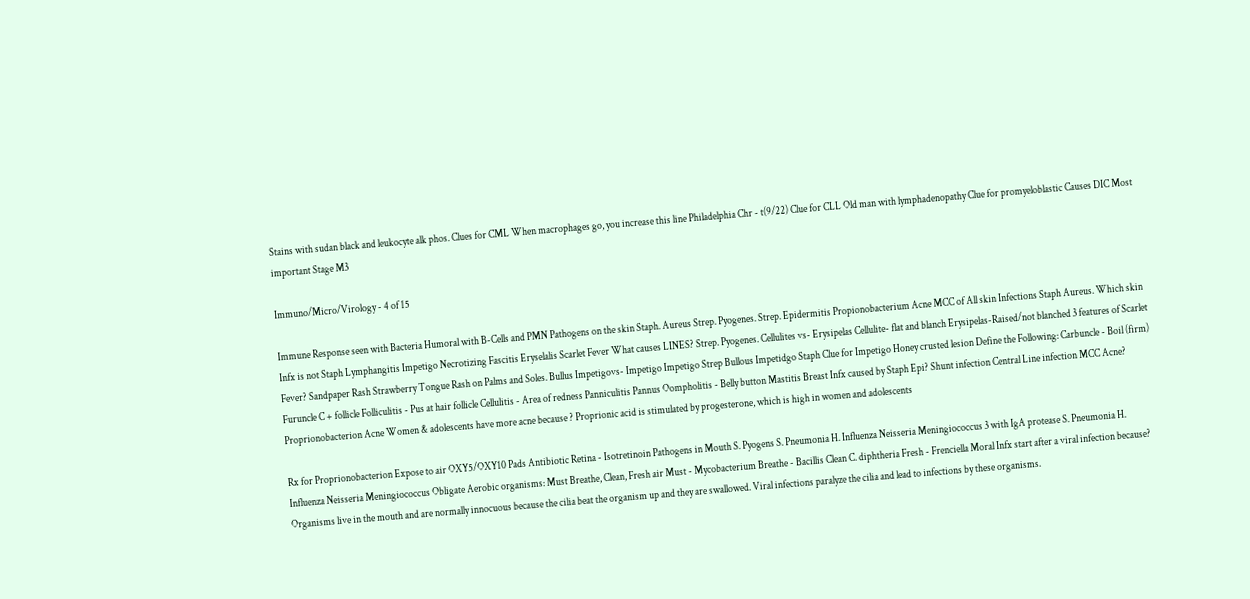Stains with sudan black and leukocyte alk phos. Clues for CML When macrophages go, you increase this line Philadelphia Chr - t(9/22) Clue for CLL Old man with lymphadenopathy Clue for promyeloblastic Causes DIC Most important Stage M3

Immuno/Micro/Virology - 4 of 15

Immune Response seen with Bacteria Humoral with B-Cells and PMN Pathogens on the skin Staph. Aureus Strep. Pyogenes. Strep. Epidermitis Propionobacterium Acne MCC of All skin Infections Staph Aureus. Which skin Infx is not Staph Lymphangitis Impetigo Necrotizing Fascitis Eryselalis Scarlet Fever What causes LINES? Strep. Pyogenes. Cellulites vs- Erysipelas Cellulite- flat and blanch Erysipelas-Raised/not blanched 3 features of Scarlet Fever? Sandpaper Rash Strawberry Tongue Rash on Palms and Soles. Bullus Impetigovs- Impetigo Impetigo Strep Bullous Impetidgo Staph Clue for Impetigo Honey crusted lesion Define the Following: Carbuncle - Boil (firm) Furuncle C + follicle Folliculitis - Pus at hair follicle Cellulitis - Area of redness Panniculitis Pannus Oompholitis - Belly button Mastitis Breast Infx caused by Staph Epi? Shunt infection Central Line infection MCC Acne? Proprionobacterion Acne Women & adolescents have more acne because ? Proprionic acid is stimulated by progesterone, which is high in women and adolescents

Rx for Proprionobacterion Expose to air OXY5/OXY10 Pads Antibiotic Retina - Isotretinoin Pathogens in Mouth S. Pyogens S. Pneumonia H. Influenza Neisseria Meningiococcus 3 with IgA protease S. Pneumonia H. Influenza Neisseria Meningiococcus Obligate Aerobic organisms: Must Breathe, Clean, Fresh air Must - Mycobacterium Breathe - Bacillis Clean C. diphtheria Fresh - Frenciella Moral Infx start after a viral infection because? Organisms live in the mouth and are normally innocuous because the cilia beat the organism up and they are swallowed. Viral infections paralyze the cilia and lead to infections by these organisms.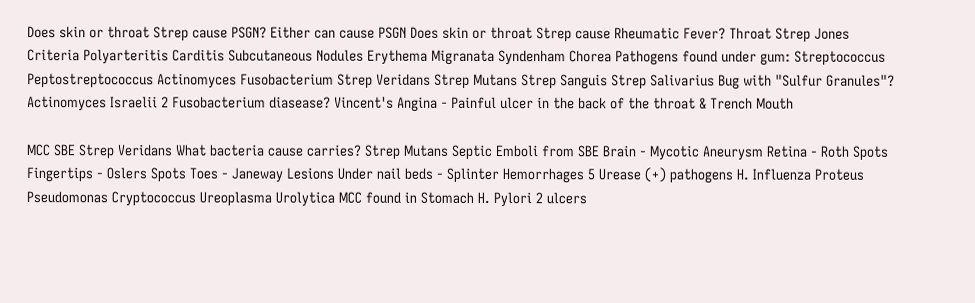Does skin or throat Strep cause PSGN? Either can cause PSGN Does skin or throat Strep cause Rheumatic Fever? Throat Strep Jones Criteria Polyarteritis Carditis Subcutaneous Nodules Erythema Migranata Syndenham Chorea Pathogens found under gum: Streptococcus Peptostreptococcus Actinomyces Fusobacterium Strep Veridans Strep Mutans Strep Sanguis Strep Salivarius Bug with "Sulfur Granules"? Actinomyces Israelii 2 Fusobacterium diasease? Vincent's Angina - Painful ulcer in the back of the throat & Trench Mouth

MCC SBE Strep Veridans What bacteria cause carries? Strep Mutans Septic Emboli from SBE Brain - Mycotic Aneurysm Retina - Roth Spots Fingertips - Oslers Spots Toes - Janeway Lesions Under nail beds - Splinter Hemorrhages 5 Urease (+) pathogens H. Influenza Proteus Pseudomonas Cryptococcus Ureoplasma Urolytica MCC found in Stomach H. Pylori 2 ulcers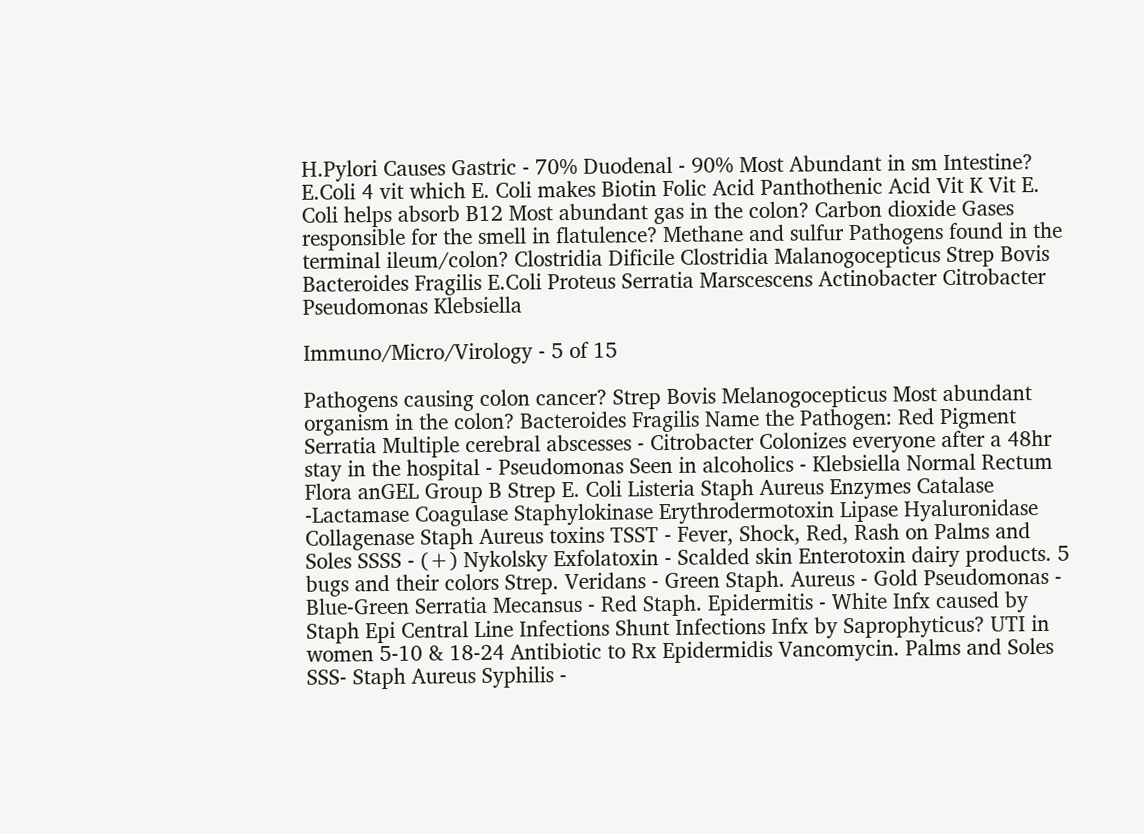H.Pylori Causes Gastric - 70% Duodenal - 90% Most Abundant in sm Intestine? E.Coli 4 vit which E. Coli makes Biotin Folic Acid Panthothenic Acid Vit K Vit E. Coli helps absorb B12 Most abundant gas in the colon? Carbon dioxide Gases responsible for the smell in flatulence? Methane and sulfur Pathogens found in the terminal ileum/colon? Clostridia Dificile Clostridia Malanogocepticus Strep Bovis Bacteroides Fragilis E.Coli Proteus Serratia Marscescens Actinobacter Citrobacter Pseudomonas Klebsiella

Immuno/Micro/Virology - 5 of 15

Pathogens causing colon cancer? Strep Bovis Melanogocepticus Most abundant organism in the colon? Bacteroides Fragilis Name the Pathogen: Red Pigment Serratia Multiple cerebral abscesses - Citrobacter Colonizes everyone after a 48hr stay in the hospital - Pseudomonas Seen in alcoholics - Klebsiella Normal Rectum Flora anGEL Group B Strep E. Coli Listeria Staph Aureus Enzymes Catalase -Lactamase Coagulase Staphylokinase Erythrodermotoxin Lipase Hyaluronidase Collagenase Staph Aureus toxins TSST - Fever, Shock, Red, Rash on Palms and Soles SSSS - (+) Nykolsky Exfolatoxin - Scalded skin Enterotoxin dairy products. 5 bugs and their colors Strep. Veridans - Green Staph. Aureus - Gold Pseudomonas - Blue-Green Serratia Mecansus - Red Staph. Epidermitis - White Infx caused by Staph Epi Central Line Infections Shunt Infections Infx by Saprophyticus? UTI in women 5-10 & 18-24 Antibiotic to Rx Epidermidis Vancomycin. Palms and Soles SSS- Staph Aureus Syphilis -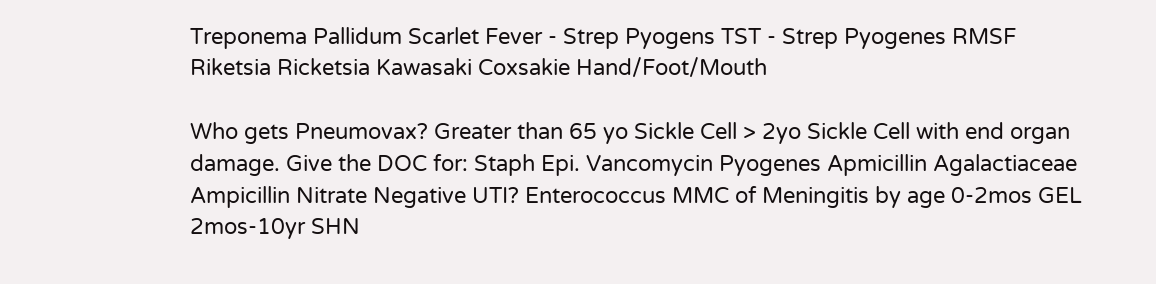Treponema Pallidum Scarlet Fever - Strep Pyogens TST - Strep Pyogenes RMSF Riketsia Ricketsia Kawasaki Coxsakie Hand/Foot/Mouth

Who gets Pneumovax? Greater than 65 yo Sickle Cell > 2yo Sickle Cell with end organ damage. Give the DOC for: Staph Epi. Vancomycin Pyogenes Apmicillin Agalactiaceae Ampicillin Nitrate Negative UTI? Enterococcus MMC of Meningitis by age 0-2mos GEL 2mos-10yr SHN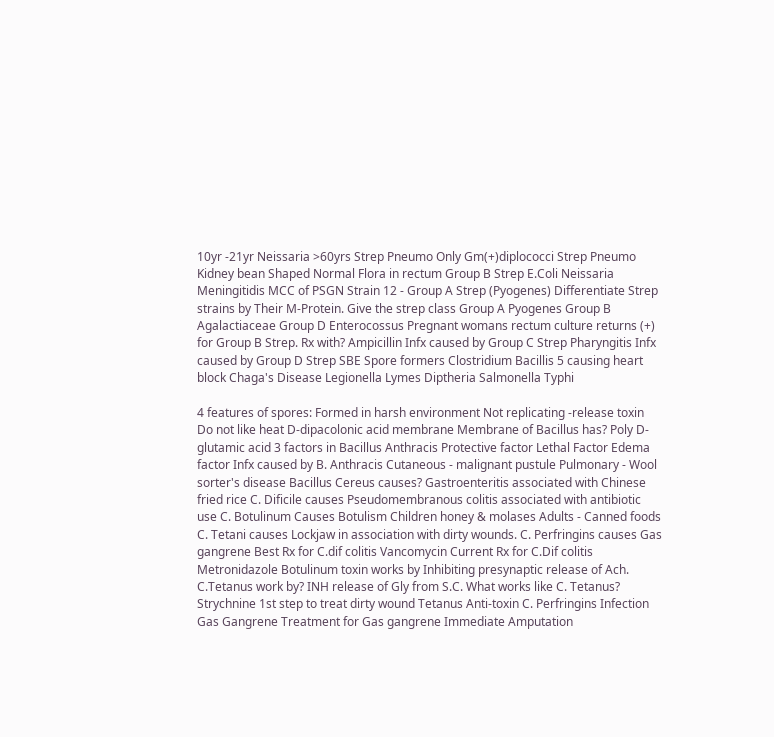10yr -21yr Neissaria >60yrs Strep Pneumo Only Gm(+)diplococci Strep Pneumo Kidney bean Shaped Normal Flora in rectum Group B Strep E.Coli Neissaria Meningitidis MCC of PSGN Strain 12 - Group A Strep (Pyogenes) Differentiate Strep strains by Their M-Protein. Give the strep class Group A Pyogenes Group B Agalactiaceae Group D Enterocossus Pregnant womans rectum culture returns (+) for Group B Strep. Rx with? Ampicillin Infx caused by Group C Strep Pharyngitis Infx caused by Group D Strep SBE Spore formers Clostridium Bacillis 5 causing heart block Chaga's Disease Legionella Lymes Diptheria Salmonella Typhi

4 features of spores: Formed in harsh environment Not replicating -release toxin Do not like heat D-dipacolonic acid membrane Membrane of Bacillus has? Poly D-glutamic acid 3 factors in Bacillus Anthracis Protective factor Lethal Factor Edema factor Infx caused by B. Anthracis Cutaneous - malignant pustule Pulmonary - Wool sorter's disease Bacillus Cereus causes? Gastroenteritis associated with Chinese fried rice C. Dificile causes Pseudomembranous colitis associated with antibiotic use C. Botulinum Causes Botulism Children honey & molases Adults - Canned foods C. Tetani causes Lockjaw in association with dirty wounds. C. Perfringins causes Gas gangrene Best Rx for C.dif colitis Vancomycin Current Rx for C.Dif colitis Metronidazole Botulinum toxin works by Inhibiting presynaptic release of Ach. C.Tetanus work by? INH release of Gly from S.C. What works like C. Tetanus? Strychnine 1st step to treat dirty wound Tetanus Anti-toxin C. Perfringins Infection Gas Gangrene Treatment for Gas gangrene Immediate Amputation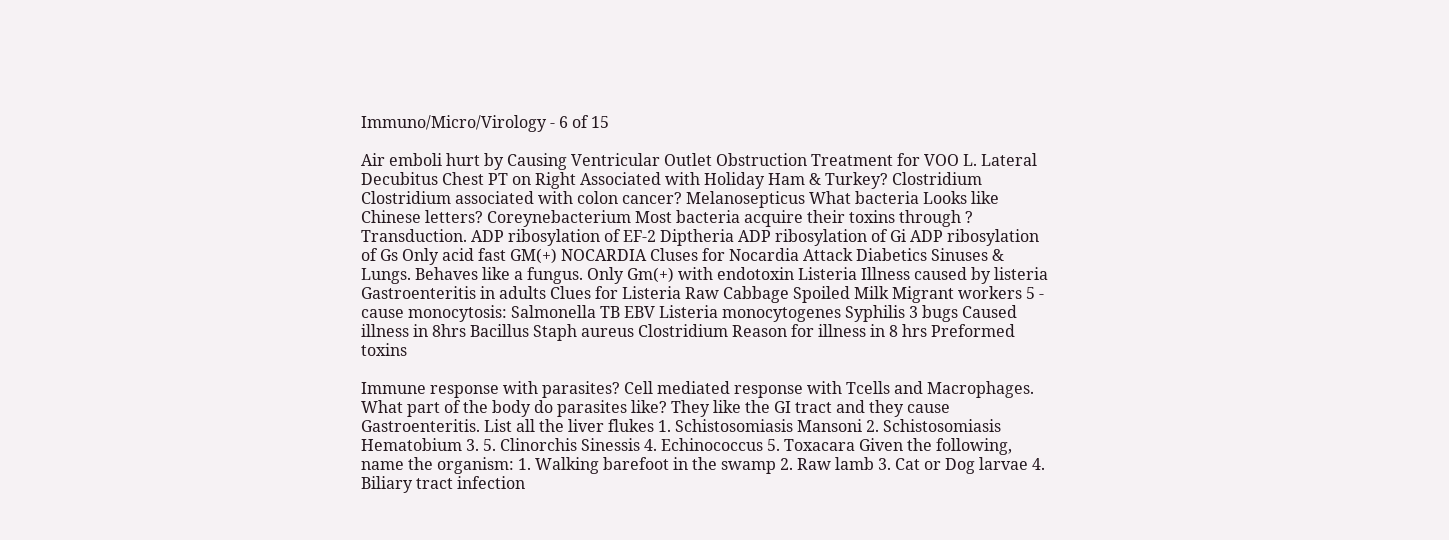Immuno/Micro/Virology - 6 of 15

Air emboli hurt by Causing Ventricular Outlet Obstruction Treatment for VOO L. Lateral Decubitus Chest PT on Right Associated with Holiday Ham & Turkey? Clostridium Clostridium associated with colon cancer? Melanosepticus What bacteria Looks like Chinese letters? Coreynebacterium Most bacteria acquire their toxins through ? Transduction. ADP ribosylation of EF-2 Diptheria ADP ribosylation of Gi ADP ribosylation of Gs Only acid fast GM(+) NOCARDIA Cluses for Nocardia Attack Diabetics Sinuses & Lungs. Behaves like a fungus. Only Gm(+) with endotoxin Listeria Illness caused by listeria Gastroenteritis in adults Clues for Listeria Raw Cabbage Spoiled Milk Migrant workers 5 - cause monocytosis: Salmonella TB EBV Listeria monocytogenes Syphilis 3 bugs Caused illness in 8hrs Bacillus Staph aureus Clostridium Reason for illness in 8 hrs Preformed toxins

Immune response with parasites? Cell mediated response with Tcells and Macrophages. What part of the body do parasites like? They like the GI tract and they cause Gastroenteritis. List all the liver flukes 1. Schistosomiasis Mansoni 2. Schistosomiasis Hematobium 3. 5. Clinorchis Sinessis 4. Echinococcus 5. Toxacara Given the following, name the organism: 1. Walking barefoot in the swamp 2. Raw lamb 3. Cat or Dog larvae 4. Biliary tract infection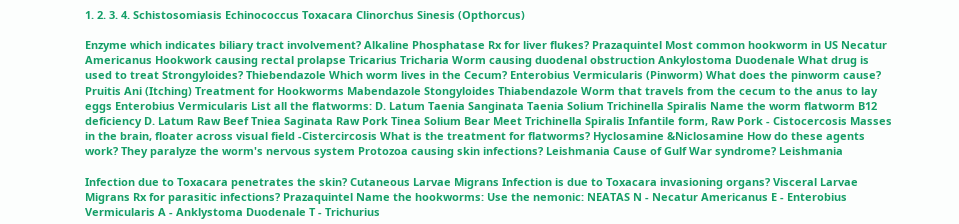1. 2. 3. 4. Schistosomiasis Echinococcus Toxacara Clinorchus Sinesis (Opthorcus)

Enzyme which indicates biliary tract involvement? Alkaline Phosphatase Rx for liver flukes? Prazaquintel Most common hookworm in US Necatur Americanus Hookwork causing rectal prolapse Tricarius Tricharia Worm causing duodenal obstruction Ankylostoma Duodenale What drug is used to treat Strongyloides? Thiebendazole Which worm lives in the Cecum? Enterobius Vermicularis (Pinworm) What does the pinworm cause? Pruitis Ani (Itching) Treatment for Hookworms Mabendazole Stongyloides Thiabendazole Worm that travels from the cecum to the anus to lay eggs Enterobius Vermicularis List all the flatworms: D. Latum Taenia Sanginata Taenia Solium Trichinella Spiralis Name the worm flatworm B12 deficiency D. Latum Raw Beef Tniea Saginata Raw Pork Tinea Solium Bear Meet Trichinella Spiralis Infantile form, Raw Pork - Cistocercosis Masses in the brain, floater across visual field -Cistercircosis What is the treatment for flatworms? Hyclosamine &Niclosamine How do these agents work? They paralyze the worm's nervous system Protozoa causing skin infections? Leishmania Cause of Gulf War syndrome? Leishmania

Infection due to Toxacara penetrates the skin? Cutaneous Larvae Migrans Infection is due to Toxacara invasioning organs? Visceral Larvae Migrans Rx for parasitic infections? Prazaquintel Name the hookworms: Use the nemonic: NEATAS N - Necatur Americanus E - Enterobius Vermicularis A - Anklystoma Duodenale T - Trichurius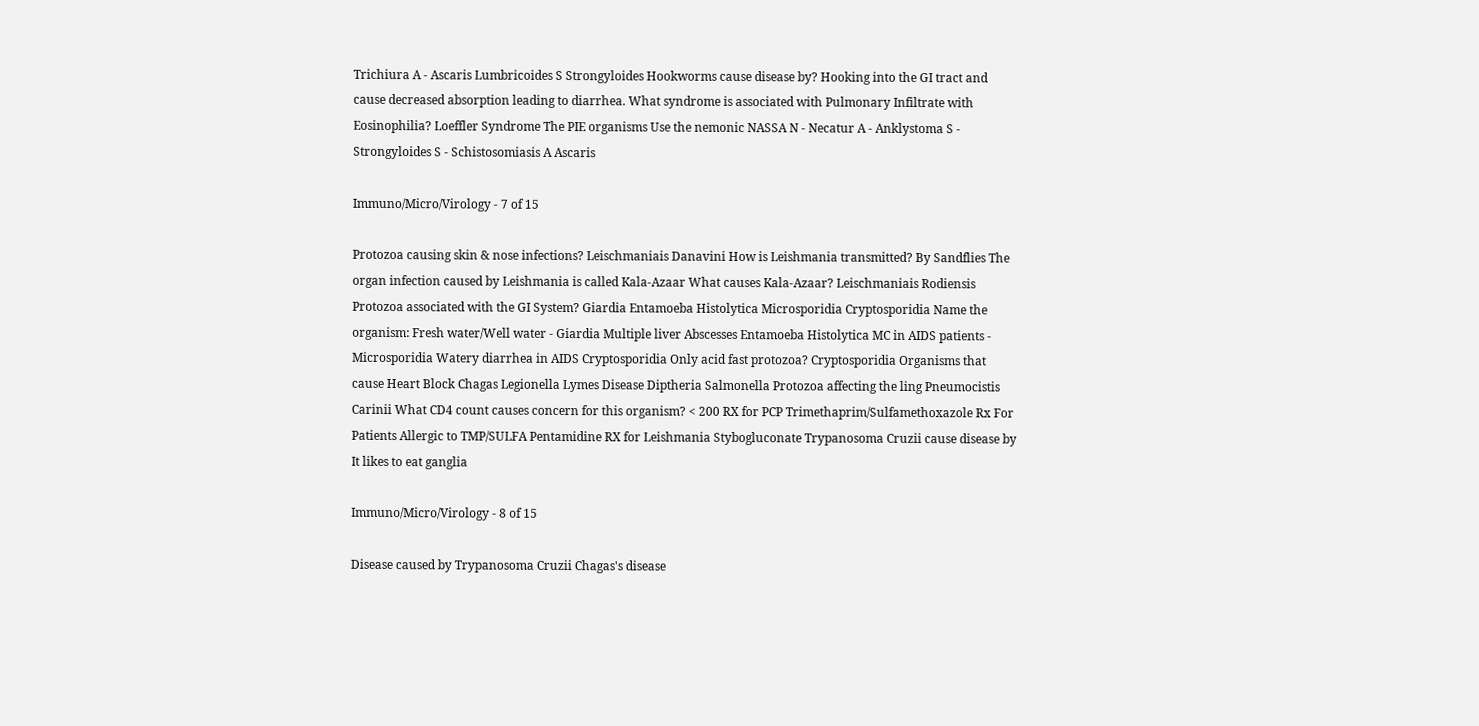Trichiura A - Ascaris Lumbricoides S Strongyloides Hookworms cause disease by? Hooking into the GI tract and cause decreased absorption leading to diarrhea. What syndrome is associated with Pulmonary Infiltrate with Eosinophilia? Loeffler Syndrome The PIE organisms Use the nemonic NASSA N - Necatur A - Anklystoma S - Strongyloides S - Schistosomiasis A Ascaris

Immuno/Micro/Virology - 7 of 15

Protozoa causing skin & nose infections? Leischmaniais Danavini How is Leishmania transmitted? By Sandflies The organ infection caused by Leishmania is called Kala-Azaar What causes Kala-Azaar? Leischmaniais Rodiensis Protozoa associated with the GI System? Giardia Entamoeba Histolytica Microsporidia Cryptosporidia Name the organism: Fresh water/Well water - Giardia Multiple liver Abscesses Entamoeba Histolytica MC in AIDS patients - Microsporidia Watery diarrhea in AIDS Cryptosporidia Only acid fast protozoa? Cryptosporidia Organisms that cause Heart Block Chagas Legionella Lymes Disease Diptheria Salmonella Protozoa affecting the ling Pneumocistis Carinii What CD4 count causes concern for this organism? < 200 RX for PCP Trimethaprim/Sulfamethoxazole Rx For Patients Allergic to TMP/SULFA Pentamidine RX for Leishmania Stybogluconate Trypanosoma Cruzii cause disease by It likes to eat ganglia

Immuno/Micro/Virology - 8 of 15

Disease caused by Trypanosoma Cruzii Chagas's disease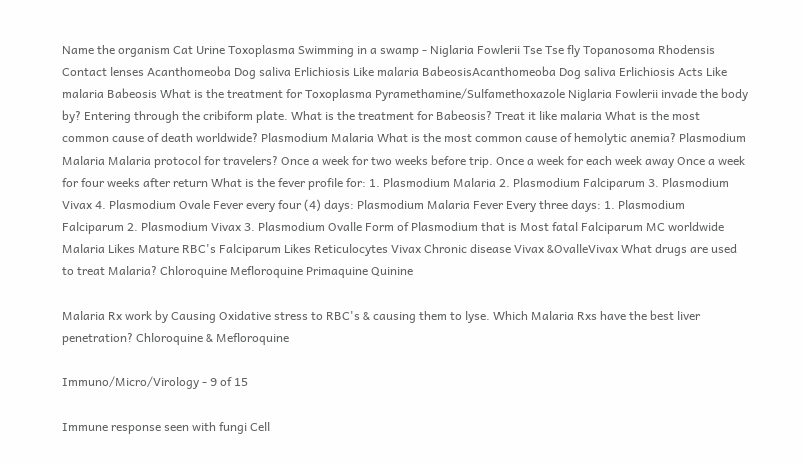Name the organism Cat Urine Toxoplasma Swimming in a swamp - Niglaria Fowlerii Tse Tse fly Topanosoma Rhodensis Contact lenses Acanthomeoba Dog saliva Erlichiosis Like malaria BabeosisAcanthomeoba Dog saliva Erlichiosis Acts Like malaria Babeosis What is the treatment for Toxoplasma Pyramethamine/Sulfamethoxazole Niglaria Fowlerii invade the body by? Entering through the cribiform plate. What is the treatment for Babeosis? Treat it like malaria What is the most common cause of death worldwide? Plasmodium Malaria What is the most common cause of hemolytic anemia? Plasmodium Malaria Malaria protocol for travelers? Once a week for two weeks before trip. Once a week for each week away Once a week for four weeks after return What is the fever profile for: 1. Plasmodium Malaria 2. Plasmodium Falciparum 3. Plasmodium Vivax 4. Plasmodium Ovale Fever every four (4) days: Plasmodium Malaria Fever Every three days: 1. Plasmodium Falciparum 2. Plasmodium Vivax 3. Plasmodium Ovalle Form of Plasmodium that is Most fatal Falciparum MC worldwide Malaria Likes Mature RBC's Falciparum Likes Reticulocytes Vivax Chronic disease Vivax &OvalleVivax What drugs are used to treat Malaria? Chloroquine Mefloroquine Primaquine Quinine

Malaria Rx work by Causing Oxidative stress to RBC's & causing them to lyse. Which Malaria Rxs have the best liver penetration? Chloroquine & Mefloroquine

Immuno/Micro/Virology - 9 of 15

Immune response seen with fungi Cell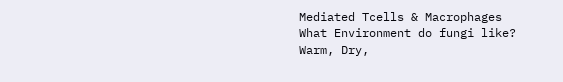Mediated Tcells & Macrophages What Environment do fungi like? Warm, Dry,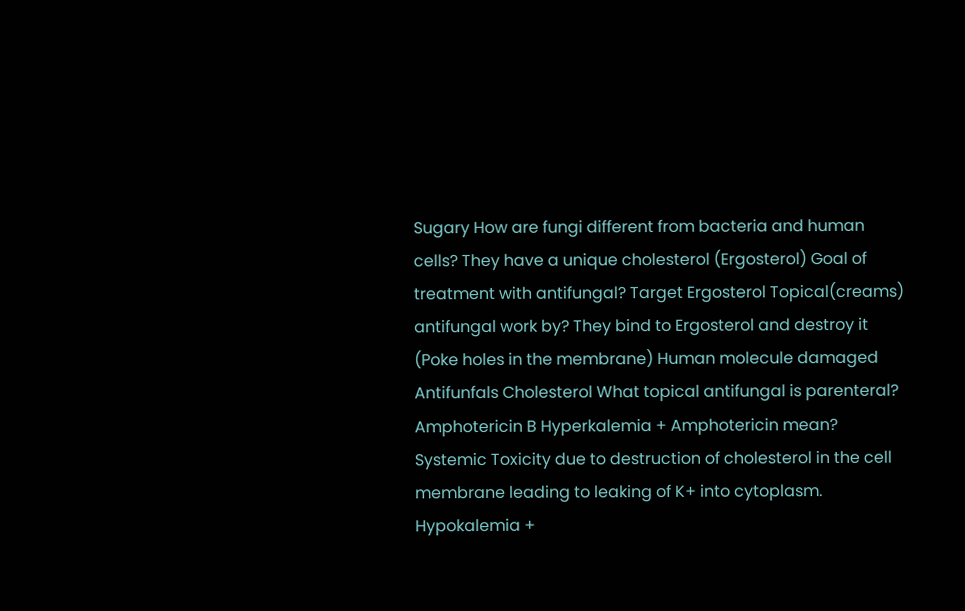Sugary How are fungi different from bacteria and human cells? They have a unique cholesterol (Ergosterol) Goal of treatment with antifungal? Target Ergosterol Topical(creams) antifungal work by? They bind to Ergosterol and destroy it (Poke holes in the membrane) Human molecule damaged Antifunfals Cholesterol What topical antifungal is parenteral? Amphotericin B Hyperkalemia + Amphotericin mean? Systemic Toxicity due to destruction of cholesterol in the cell membrane leading to leaking of K+ into cytoplasm. Hypokalemia +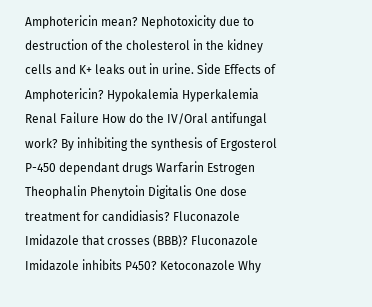Amphotericin mean? Nephotoxicity due to destruction of the cholesterol in the kidney cells and K+ leaks out in urine. Side Effects of Amphotericin? Hypokalemia Hyperkalemia Renal Failure How do the IV/Oral antifungal work? By inhibiting the synthesis of Ergosterol P-450 dependant drugs Warfarin Estrogen Theophalin Phenytoin Digitalis One dose treatment for candidiasis? Fluconazole Imidazole that crosses (BBB)? Fluconazole Imidazole inhibits P450? Ketoconazole Why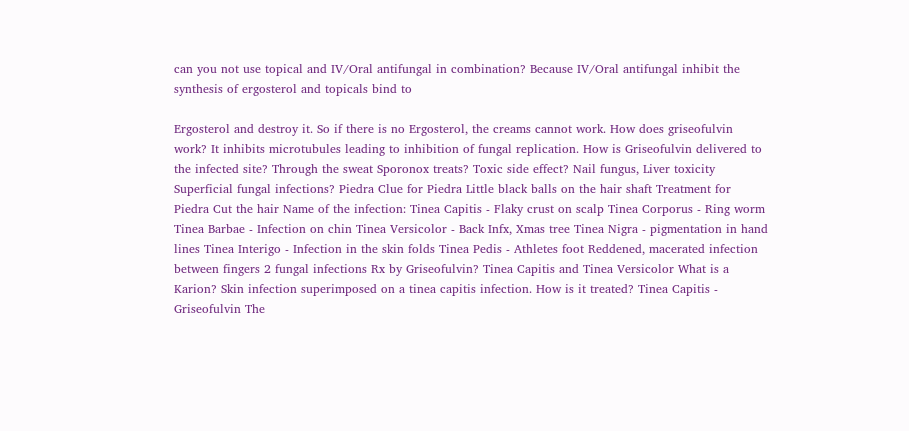can you not use topical and IV/Oral antifungal in combination? Because IV/Oral antifungal inhibit the synthesis of ergosterol and topicals bind to

Ergosterol and destroy it. So if there is no Ergosterol, the creams cannot work. How does griseofulvin work? It inhibits microtubules leading to inhibition of fungal replication. How is Griseofulvin delivered to the infected site? Through the sweat Sporonox treats? Toxic side effect? Nail fungus, Liver toxicity Superficial fungal infections? Piedra Clue for Piedra Little black balls on the hair shaft Treatment for Piedra Cut the hair Name of the infection: Tinea Capitis - Flaky crust on scalp Tinea Corporus - Ring worm Tinea Barbae - Infection on chin Tinea Versicolor - Back Infx, Xmas tree Tinea Nigra - pigmentation in hand lines Tinea Interigo - Infection in the skin folds Tinea Pedis - Athletes foot Reddened, macerated infection between fingers 2 fungal infections Rx by Griseofulvin? Tinea Capitis and Tinea Versicolor What is a Karion? Skin infection superimposed on a tinea capitis infection. How is it treated? Tinea Capitis - Griseofulvin The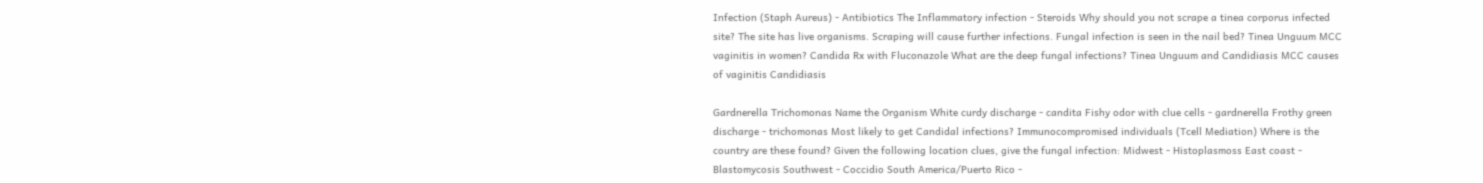Infection (Staph Aureus) - Antibiotics The Inflammatory infection - Steroids Why should you not scrape a tinea corporus infected site? The site has live organisms. Scraping will cause further infections. Fungal infection is seen in the nail bed? Tinea Unguum MCC vaginitis in women? Candida Rx with Fluconazole What are the deep fungal infections? Tinea Unguum and Candidiasis MCC causes of vaginitis Candidiasis

Gardnerella Trichomonas Name the Organism White curdy discharge - candita Fishy odor with clue cells - gardnerella Frothy green discharge - trichomonas Most likely to get Candidal infections? Immunocompromised individuals (Tcell Mediation) Where is the country are these found? Given the following location clues, give the fungal infection: Midwest - Histoplasmoss East coast - Blastomycosis Southwest - Coccidio South America/Puerto Rico -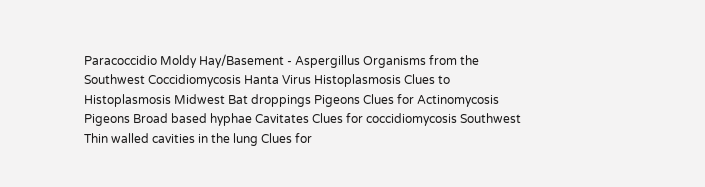Paracoccidio Moldy Hay/Basement - Aspergillus Organisms from the Southwest Coccidiomycosis Hanta Virus Histoplasmosis Clues to Histoplasmosis Midwest Bat droppings Pigeons Clues for Actinomycosis Pigeons Broad based hyphae Cavitates Clues for coccidiomycosis Southwest Thin walled cavities in the lung Clues for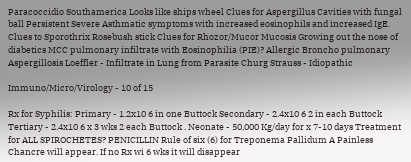Paracoccidio Southamerica Looks like ships wheel Clues for Aspergillus Cavities with fungal ball Persistent Severe Asthmatic symptoms with increased eosinophils and increased IgE. Clues to Sporothrix Rosebush stick Clues for Rhozor/Mucor Mucosis Growing out the nose of diabetics MCC pulmonary infiltrate with Eosinophilia (PIE)? Allergic Broncho pulmonary Aspergillosis Loeffler - Infiltrate in Lung from Parasite Churg Strauss - Idiopathic

Immuno/Micro/Virology - 10 of 15

Rx for Syphilis: Primary - 1.2x10 6 in one Buttock Secondary - 2.4x10 6 2 in each Buttock Tertiary - 2.4x10 6 x 3 wks 2 each Buttock . Neonate - 50,000 Kg/day for x 7-10 days Treatment for ALL SPIROCHETES? PENICILLIN Rule of six (6) for Treponema Pallidum A Painless Chancre will appear. If no Rx wi 6 wks it will disappear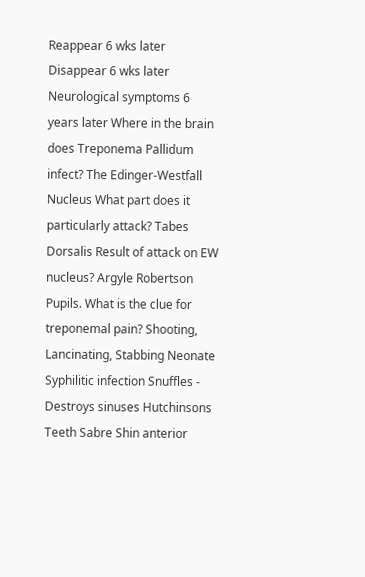Reappear 6 wks later Disappear 6 wks later Neurological symptoms 6 years later Where in the brain does Treponema Pallidum infect? The Edinger-Westfall Nucleus What part does it particularly attack? Tabes Dorsalis Result of attack on EW nucleus? Argyle Robertson Pupils. What is the clue for treponemal pain? Shooting, Lancinating, Stabbing Neonate Syphilitic infection Snuffles - Destroys sinuses Hutchinsons Teeth Sabre Shin anterior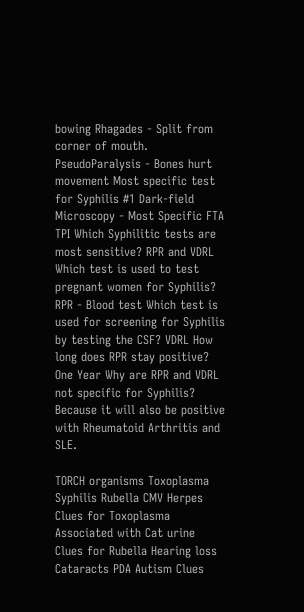bowing Rhagades - Split from corner of mouth. PseudoParalysis - Bones hurt movement Most specific test for Syphilis #1 Dark-field Microscopy - Most Specific FTA TPI Which Syphilitic tests are most sensitive? RPR and VDRL Which test is used to test pregnant women for Syphilis? RPR - Blood test Which test is used for screening for Syphilis by testing the CSF? VDRL How long does RPR stay positive? One Year Why are RPR and VDRL not specific for Syphilis? Because it will also be positive with Rheumatoid Arthritis and SLE.

TORCH organisms Toxoplasma Syphilis Rubella CMV Herpes Clues for Toxoplasma Associated with Cat urine Clues for Rubella Hearing loss Cataracts PDA Autism Clues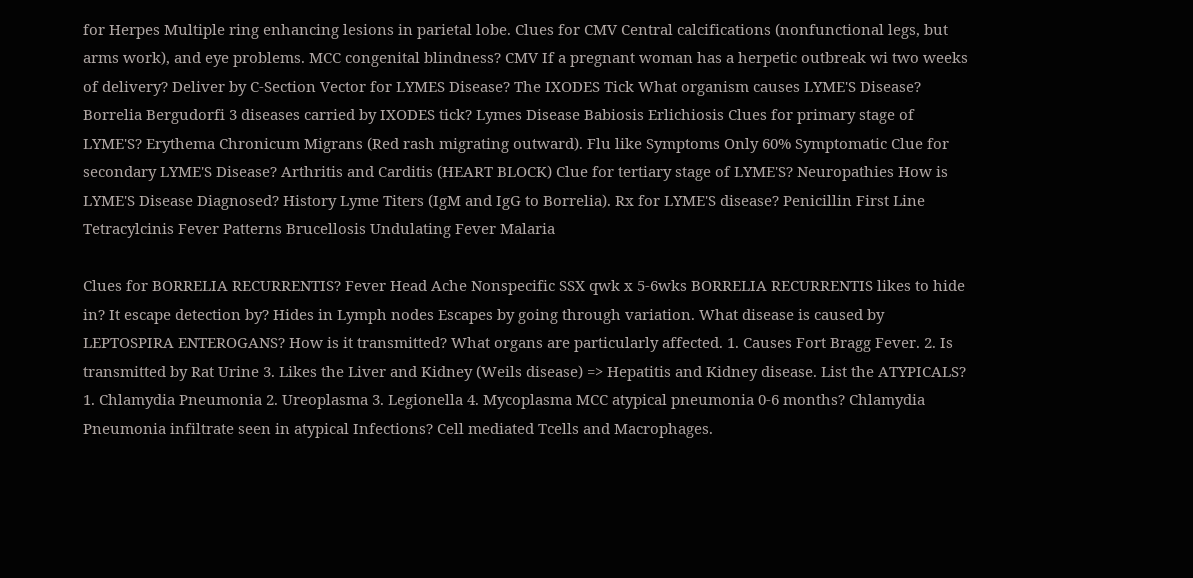for Herpes Multiple ring enhancing lesions in parietal lobe. Clues for CMV Central calcifications (nonfunctional legs, but arms work), and eye problems. MCC congenital blindness? CMV If a pregnant woman has a herpetic outbreak wi two weeks of delivery? Deliver by C-Section Vector for LYMES Disease? The IXODES Tick What organism causes LYME'S Disease? Borrelia Bergudorfi 3 diseases carried by IXODES tick? Lymes Disease Babiosis Erlichiosis Clues for primary stage of LYME'S? Erythema Chronicum Migrans (Red rash migrating outward). Flu like Symptoms Only 60% Symptomatic Clue for secondary LYME'S Disease? Arthritis and Carditis (HEART BLOCK) Clue for tertiary stage of LYME'S? Neuropathies How is LYME'S Disease Diagnosed? History Lyme Titers (IgM and IgG to Borrelia). Rx for LYME'S disease? Penicillin First Line Tetracylcinis Fever Patterns Brucellosis Undulating Fever Malaria

Clues for BORRELIA RECURRENTIS? Fever Head Ache Nonspecific SSX qwk x 5-6wks BORRELIA RECURRENTIS likes to hide in? It escape detection by? Hides in Lymph nodes Escapes by going through variation. What disease is caused by LEPTOSPIRA ENTEROGANS? How is it transmitted? What organs are particularly affected. 1. Causes Fort Bragg Fever. 2. Is transmitted by Rat Urine 3. Likes the Liver and Kidney (Weils disease) => Hepatitis and Kidney disease. List the ATYPICALS? 1. Chlamydia Pneumonia 2. Ureoplasma 3. Legionella 4. Mycoplasma MCC atypical pneumonia 0-6 months? Chlamydia Pneumonia infiltrate seen in atypical Infections? Cell mediated Tcells and Macrophages.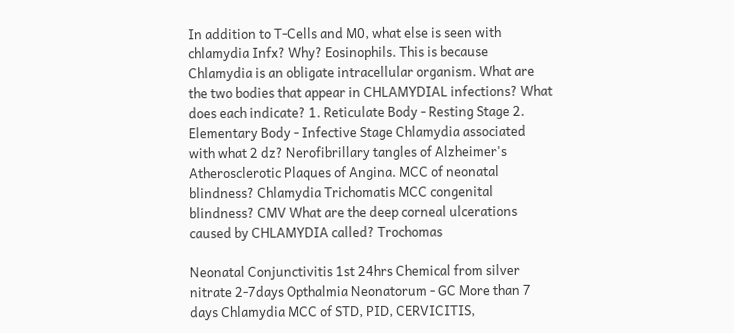In addition to T-Cells and M0, what else is seen with chlamydia Infx? Why? Eosinophils. This is because Chlamydia is an obligate intracellular organism. What are the two bodies that appear in CHLAMYDIAL infections? What does each indicate? 1. Reticulate Body - Resting Stage 2. Elementary Body - Infective Stage Chlamydia associated with what 2 dz? Nerofibrillary tangles of Alzheimer's Atherosclerotic Plaques of Angina. MCC of neonatal blindness? Chlamydia Trichomatis MCC congenital blindness? CMV What are the deep corneal ulcerations caused by CHLAMYDIA called? Trochomas

Neonatal Conjunctivitis 1st 24hrs Chemical from silver nitrate 2-7days Opthalmia Neonatorum - GC More than 7 days Chlamydia MCC of STD, PID, CERVICITIS,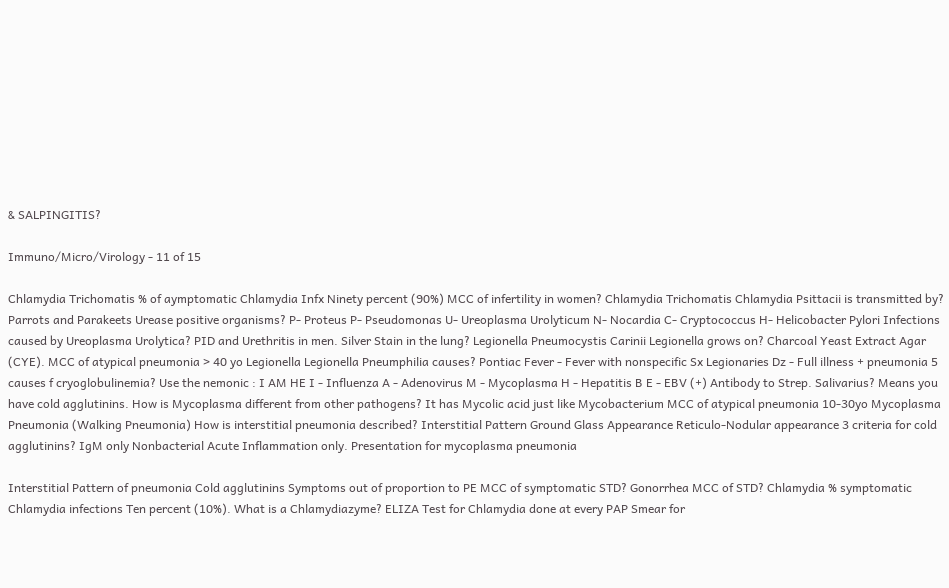& SALPINGITIS?

Immuno/Micro/Virology - 11 of 15

Chlamydia Trichomatis % of aymptomatic Chlamydia Infx Ninety percent (90%) MCC of infertility in women? Chlamydia Trichomatis Chlamydia Psittacii is transmitted by? Parrots and Parakeets Urease positive organisms? P- Proteus P- Pseudomonas U- Ureoplasma Urolyticum N- Nocardia C- Cryptococcus H- Helicobacter Pylori Infections caused by Ureoplasma Urolytica? PID and Urethritis in men. Silver Stain in the lung? Legionella Pneumocystis Carinii Legionella grows on? Charcoal Yeast Extract Agar (CYE). MCC of atypical pneumonia > 40 yo Legionella Legionella Pneumphilia causes? Pontiac Fever - Fever with nonspecific Sx Legionaries Dz - Full illness + pneumonia 5 causes f cryoglobulinemia? Use the nemonic : I AM HE I - Influenza A - Adenovirus M - Mycoplasma H - Hepatitis B E - EBV (+) Antibody to Strep. Salivarius? Means you have cold agglutinins. How is Mycoplasma different from other pathogens? It has Mycolic acid just like Mycobacterium MCC of atypical pneumonia 10-30yo Mycoplasma Pneumonia (Walking Pneumonia) How is interstitial pneumonia described? Interstitial Pattern Ground Glass Appearance Reticulo-Nodular appearance 3 criteria for cold agglutinins? IgM only Nonbacterial Acute Inflammation only. Presentation for mycoplasma pneumonia

Interstitial Pattern of pneumonia Cold agglutinins Symptoms out of proportion to PE MCC of symptomatic STD? Gonorrhea MCC of STD? Chlamydia % symptomatic Chlamydia infections Ten percent (10%). What is a Chlamydiazyme? ELIZA Test for Chlamydia done at every PAP Smear for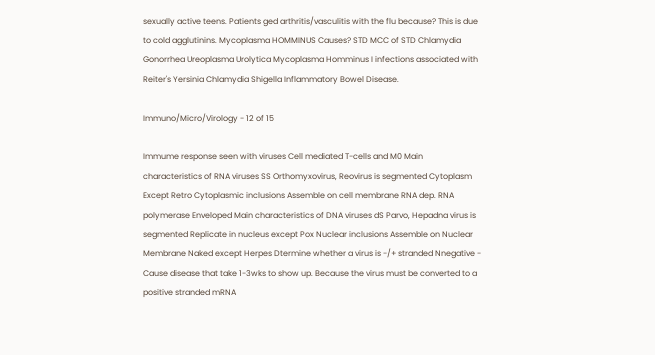sexually active teens. Patients ged arthritis/vasculitis with the flu because? This is due to cold agglutinins. Mycoplasma HOMMINUS Causes? STD MCC of STD Chlamydia Gonorrhea Ureoplasma Urolytica Mycoplasma Homminus I infections associated with Reiter's Yersinia Chlamydia Shigella Inflammatory Bowel Disease.

Immuno/Micro/Virology - 12 of 15

Immume response seen with viruses Cell mediated T-cells and M0 Main characteristics of RNA viruses SS Orthomyxovirus, Reovirus is segmented Cytoplasm Except Retro Cytoplasmic inclusions Assemble on cell membrane RNA dep. RNA polymerase Enveloped Main characteristics of DNA viruses dS Parvo, Hepadna virus is segmented Replicate in nucleus except Pox Nuclear inclusions Assemble on Nuclear Membrane Naked except Herpes Dtermine whether a virus is -/+ stranded Nnegative - Cause disease that take 1-3wks to show up. Because the virus must be converted to a positive stranded mRNA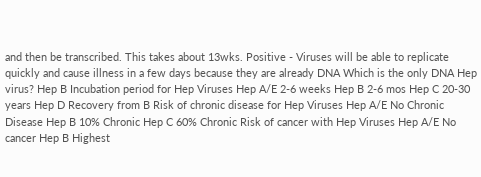and then be transcribed. This takes about 13wks. Positive - Viruses will be able to replicate quickly and cause illness in a few days because they are already DNA Which is the only DNA Hep virus? Hep B Incubation period for Hep Viruses Hep A/E 2-6 weeks Hep B 2-6 mos Hep C 20-30 years Hep D Recovery from B Risk of chronic disease for Hep Viruses Hep A/E No Chronic Disease Hep B 10% Chronic Hep C 60% Chronic Risk of cancer with Hep Viruses Hep A/E No cancer Hep B Highest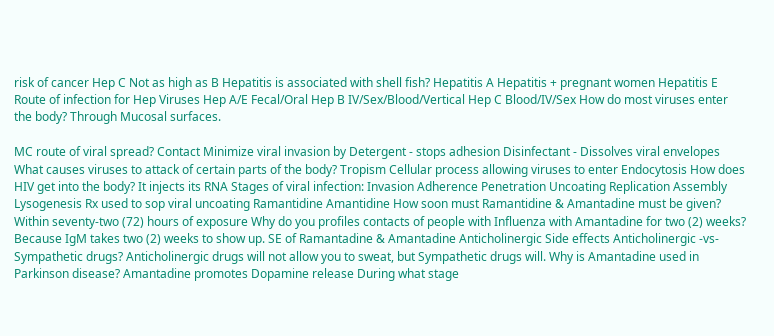risk of cancer Hep C Not as high as B Hepatitis is associated with shell fish? Hepatitis A Hepatitis + pregnant women Hepatitis E Route of infection for Hep Viruses Hep A/E Fecal/Oral Hep B IV/Sex/Blood/Vertical Hep C Blood/IV/Sex How do most viruses enter the body? Through Mucosal surfaces.

MC route of viral spread? Contact Minimize viral invasion by Detergent - stops adhesion Disinfectant - Dissolves viral envelopes What causes viruses to attack of certain parts of the body? Tropism Cellular process allowing viruses to enter Endocytosis How does HIV get into the body? It injects its RNA Stages of viral infection: Invasion Adherence Penetration Uncoating Replication Assembly Lysogenesis Rx used to sop viral uncoating Ramantidine Amantidine How soon must Ramantidine & Amantadine must be given? Within seventy-two (72) hours of exposure Why do you profiles contacts of people with Influenza with Amantadine for two (2) weeks? Because IgM takes two (2) weeks to show up. SE of Ramantadine & Amantadine Anticholinergic Side effects Anticholinergic -vs- Sympathetic drugs? Anticholinergic drugs will not allow you to sweat, but Sympathetic drugs will. Why is Amantadine used in Parkinson disease? Amantadine promotes Dopamine release During what stage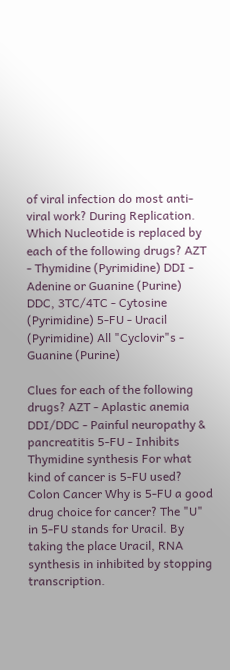of viral infection do most anti-viral work? During Replication. Which Nucleotide is replaced by each of the following drugs? AZT - Thymidine (Pyrimidine) DDI - Adenine or Guanine (Purine) DDC, 3TC/4TC - Cytosine (Pyrimidine) 5-FU - Uracil (Pyrimidine) All "Cyclovir"s - Guanine (Purine)

Clues for each of the following drugs? AZT - Aplastic anemia DDI/DDC - Painful neuropathy & pancreatitis 5-FU - Inhibits Thymidine synthesis For what kind of cancer is 5-FU used? Colon Cancer Why is 5-FU a good drug choice for cancer? The "U" in 5-FU stands for Uracil. By taking the place Uracil, RNA synthesis in inhibited by stopping transcription.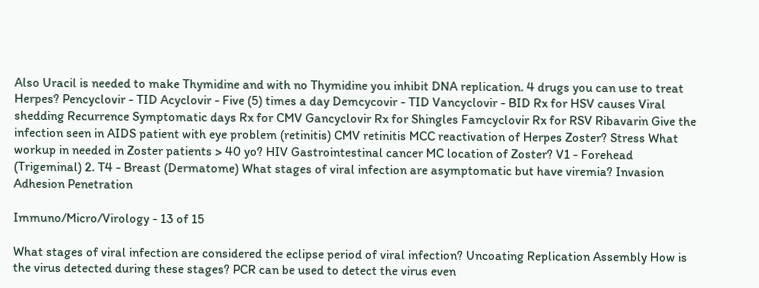Also Uracil is needed to make Thymidine and with no Thymidine you inhibit DNA replication. 4 drugs you can use to treat Herpes? Pencyclovir - TID Acyclovir - Five (5) times a day Demcycovir - TID Vancyclovir - BID Rx for HSV causes Viral shedding Recurrence Symptomatic days Rx for CMV Gancyclovir Rx for Shingles Famcyclovir Rx for RSV Ribavarin Give the infection seen in AIDS patient with eye problem (retinitis) CMV retinitis MCC reactivation of Herpes Zoster? Stress What workup in needed in Zoster patients > 40 yo? HIV Gastrointestinal cancer MC location of Zoster? V1 - Forehead (Trigeminal) 2. T4 - Breast (Dermatome) What stages of viral infection are asymptomatic but have viremia? Invasion Adhesion Penetration

Immuno/Micro/Virology - 13 of 15

What stages of viral infection are considered the eclipse period of viral infection? Uncoating Replication Assembly How is the virus detected during these stages? PCR can be used to detect the virus even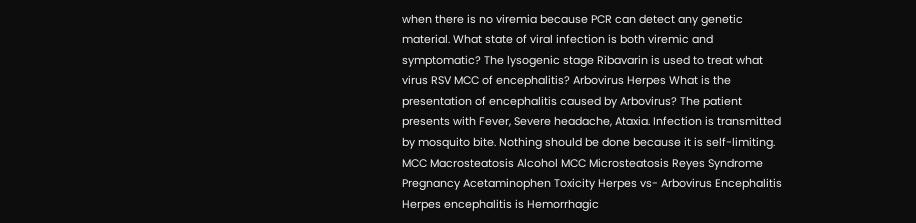when there is no viremia because PCR can detect any genetic material. What state of viral infection is both viremic and symptomatic? The lysogenic stage Ribavarin is used to treat what virus RSV MCC of encephalitis? Arbovirus Herpes What is the presentation of encephalitis caused by Arbovirus? The patient presents with Fever, Severe headache, Ataxia. Infection is transmitted by mosquito bite. Nothing should be done because it is self-limiting. MCC Macrosteatosis Alcohol MCC Microsteatosis Reyes Syndrome Pregnancy Acetaminophen Toxicity Herpes vs- Arbovirus Encephalitis Herpes encephalitis is Hemorrhagic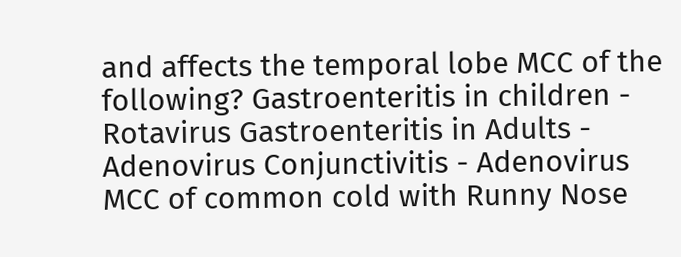and affects the temporal lobe MCC of the following? Gastroenteritis in children - Rotavirus Gastroenteritis in Adults - Adenovirus Conjunctivitis - Adenovirus MCC of common cold with Runny Nose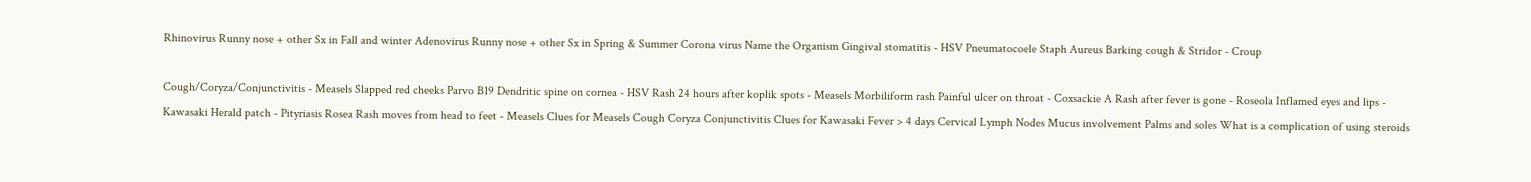Rhinovirus Runny nose + other Sx in Fall and winter Adenovirus Runny nose + other Sx in Spring & Summer Corona virus Name the Organism Gingival stomatitis - HSV Pneumatocoele Staph Aureus Barking cough & Stridor - Croup

Cough/Coryza/Conjunctivitis - Measels Slapped red cheeks Parvo B19 Dendritic spine on cornea - HSV Rash 24 hours after koplik spots - Measels Morbiliform rash Painful ulcer on throat - Coxsackie A Rash after fever is gone - Roseola Inflamed eyes and lips - Kawasaki Herald patch - Pityriasis Rosea Rash moves from head to feet - Measels Clues for Measels Cough Coryza Conjunctivitis Clues for Kawasaki Fever > 4 days Cervical Lymph Nodes Mucus involvement Palms and soles What is a complication of using steroids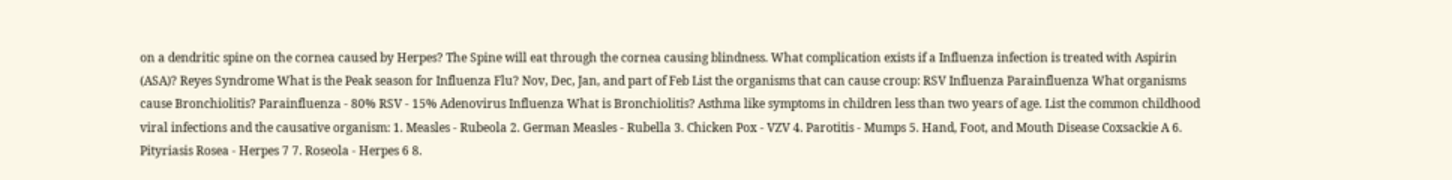on a dendritic spine on the cornea caused by Herpes? The Spine will eat through the cornea causing blindness. What complication exists if a Influenza infection is treated with Aspirin (ASA)? Reyes Syndrome What is the Peak season for Influenza Flu? Nov, Dec, Jan, and part of Feb List the organisms that can cause croup: RSV Influenza Parainfluenza What organisms cause Bronchiolitis? Parainfluenza - 80% RSV - 15% Adenovirus Influenza What is Bronchiolitis? Asthma like symptoms in children less than two years of age. List the common childhood viral infections and the causative organism: 1. Measles - Rubeola 2. German Measles - Rubella 3. Chicken Pox - VZV 4. Parotitis - Mumps 5. Hand, Foot, and Mouth Disease Coxsackie A 6. Pityriasis Rosea - Herpes 7 7. Roseola - Herpes 6 8.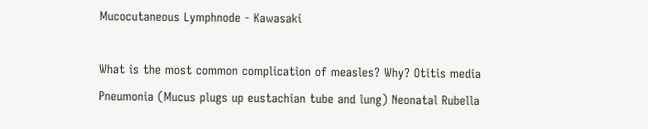Mucocutaneous Lymphnode - Kawasaki

What is the most common complication of measles? Why? Otitis media Pneumonia (Mucus plugs up eustachian tube and lung) Neonatal Rubella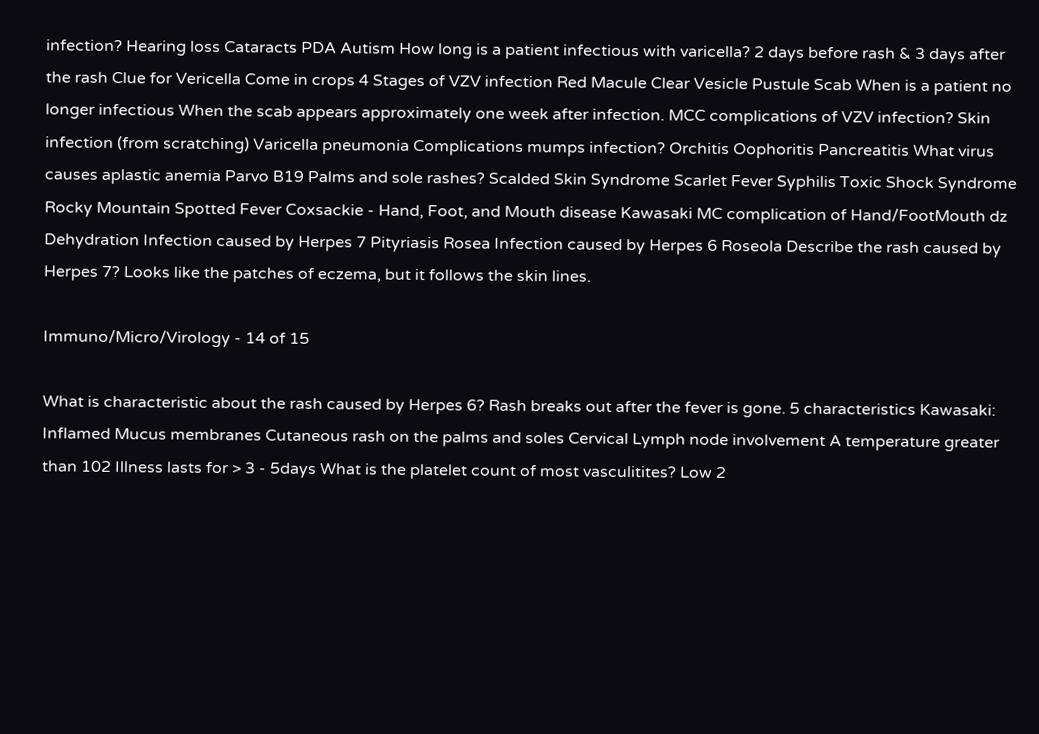infection? Hearing loss Cataracts PDA Autism How long is a patient infectious with varicella? 2 days before rash & 3 days after the rash Clue for Vericella Come in crops 4 Stages of VZV infection Red Macule Clear Vesicle Pustule Scab When is a patient no longer infectious When the scab appears approximately one week after infection. MCC complications of VZV infection? Skin infection (from scratching) Varicella pneumonia Complications mumps infection? Orchitis Oophoritis Pancreatitis What virus causes aplastic anemia Parvo B19 Palms and sole rashes? Scalded Skin Syndrome Scarlet Fever Syphilis Toxic Shock Syndrome Rocky Mountain Spotted Fever Coxsackie - Hand, Foot, and Mouth disease Kawasaki MC complication of Hand/FootMouth dz Dehydration Infection caused by Herpes 7 Pityriasis Rosea Infection caused by Herpes 6 Roseola Describe the rash caused by Herpes 7? Looks like the patches of eczema, but it follows the skin lines.

Immuno/Micro/Virology - 14 of 15

What is characteristic about the rash caused by Herpes 6? Rash breaks out after the fever is gone. 5 characteristics Kawasaki: Inflamed Mucus membranes Cutaneous rash on the palms and soles Cervical Lymph node involvement A temperature greater than 102 Illness lasts for > 3 - 5days What is the platelet count of most vasculitites? Low 2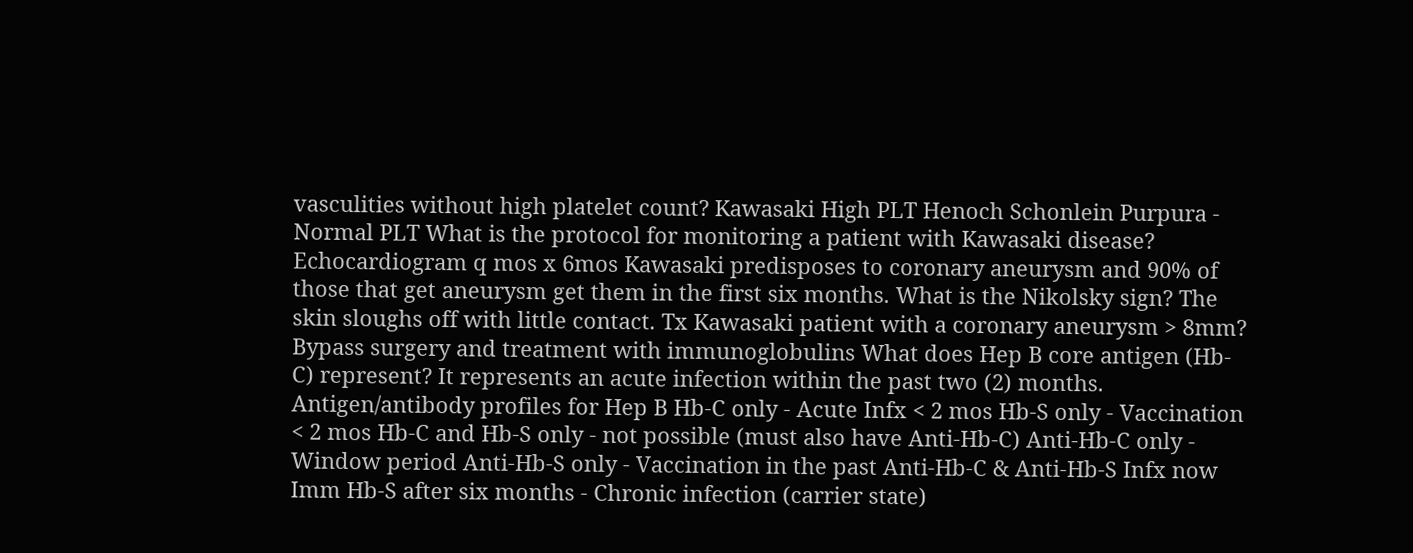vasculities without high platelet count? Kawasaki High PLT Henoch Schonlein Purpura - Normal PLT What is the protocol for monitoring a patient with Kawasaki disease? Echocardiogram q mos x 6mos Kawasaki predisposes to coronary aneurysm and 90% of those that get aneurysm get them in the first six months. What is the Nikolsky sign? The skin sloughs off with little contact. Tx Kawasaki patient with a coronary aneurysm > 8mm? Bypass surgery and treatment with immunoglobulins What does Hep B core antigen (Hb-C) represent? It represents an acute infection within the past two (2) months. Antigen/antibody profiles for Hep B Hb-C only - Acute Infx < 2 mos Hb-S only - Vaccination < 2 mos Hb-C and Hb-S only - not possible (must also have Anti-Hb-C) Anti-Hb-C only - Window period Anti-Hb-S only - Vaccination in the past Anti-Hb-C & Anti-Hb-S Infx now Imm Hb-S after six months - Chronic infection (carrier state)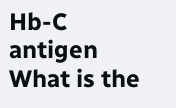Hb-C antigen What is the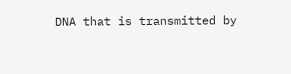DNA that is transmitted by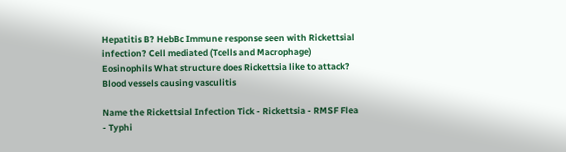Hepatitis B? HebBc Immune response seen with Rickettsial infection? Cell mediated (Tcells and Macrophage) Eosinophils What structure does Rickettsia like to attack? Blood vessels causing vasculitis

Name the Rickettsial Infection Tick - Rickettsia - RMSF Flea - Typhi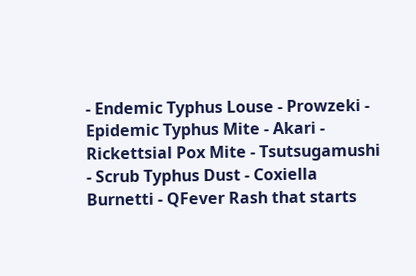- Endemic Typhus Louse - Prowzeki - Epidemic Typhus Mite - Akari - Rickettsial Pox Mite - Tsutsugamushi - Scrub Typhus Dust - Coxiella Burnetti - QFever Rash that starts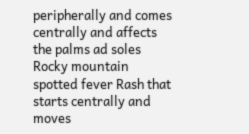peripherally and comes centrally and affects the palms ad soles Rocky mountain spotted fever Rash that starts centrally and moves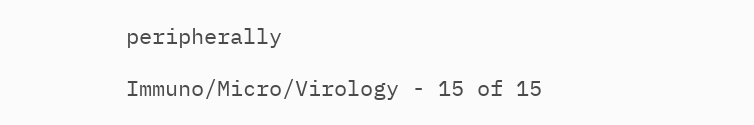peripherally

Immuno/Micro/Virology - 15 of 15